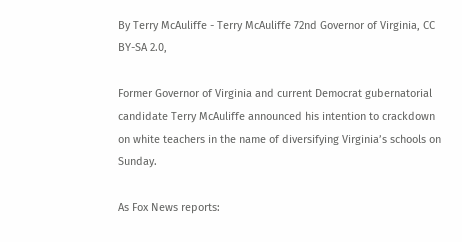By Terry McAuliffe - Terry McAuliffe 72nd Governor of Virginia, CC BY-SA 2.0,

Former Governor of Virginia and current Democrat gubernatorial candidate Terry McAuliffe announced his intention to crackdown on white teachers in the name of diversifying Virginia’s schools on Sunday.

As Fox News reports: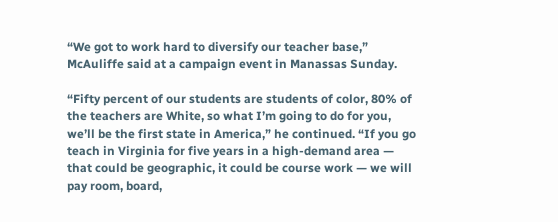“We got to work hard to diversify our teacher base,” McAuliffe said at a campaign event in Manassas Sunday.

“Fifty percent of our students are students of color, 80% of the teachers are White, so what I’m going to do for you, we’ll be the first state in America,” he continued. “If you go teach in Virginia for five years in a high-demand area — that could be geographic, it could be course work — we will pay room, board,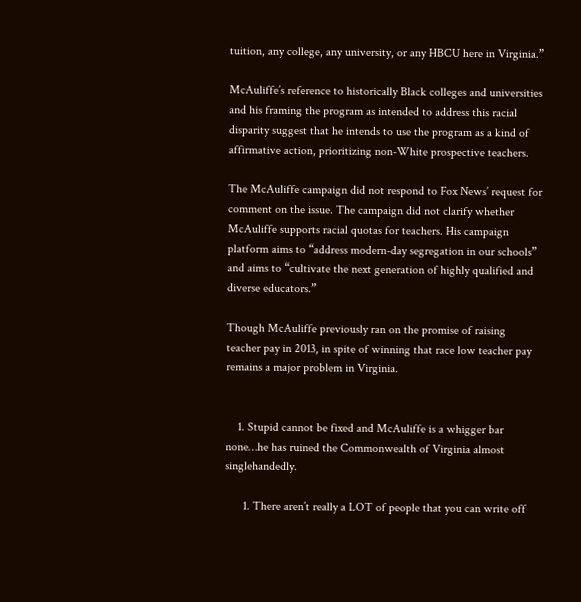tuition, any college, any university, or any HBCU here in Virginia.”

McAuliffe’s reference to historically Black colleges and universities and his framing the program as intended to address this racial disparity suggest that he intends to use the program as a kind of affirmative action, prioritizing non-White prospective teachers.

The McAuliffe campaign did not respond to Fox News’ request for comment on the issue. The campaign did not clarify whether McAuliffe supports racial quotas for teachers. His campaign platform aims to “address modern-day segregation in our schools” and aims to “cultivate the next generation of highly qualified and diverse educators.”

Though McAuliffe previously ran on the promise of raising teacher pay in 2013, in spite of winning that race low teacher pay remains a major problem in Virginia.


    1. Stupid cannot be fixed and McAuliffe is a whigger bar none…he has ruined the Commonwealth of Virginia almost singlehandedly.

      1. There aren’t really a LOT of people that you can write off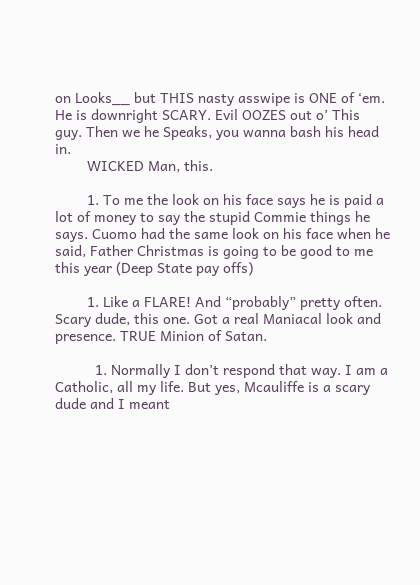on Looks__ but THIS nasty asswipe is ONE of ‘em. He is downright SCARY. Evil OOZES out o’ This guy. Then we he Speaks, you wanna bash his head in.
        WICKED Man, this.

        1. To me the look on his face says he is paid a lot of money to say the stupid Commie things he says. Cuomo had the same look on his face when he said, Father Christmas is going to be good to me this year (Deep State pay offs)

        1. Like a FLARE! And “probably” pretty often. Scary dude, this one. Got a real Maniacal look and presence. TRUE Minion of Satan.

          1. Normally I don’t respond that way. I am a Catholic, all my life. But yes, Mcauliffe is a scary dude and I meant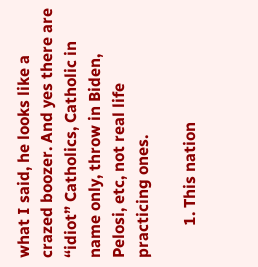what I said, he looks like a crazed boozer. And yes there are “idiot” Catholics, Catholic in name only, throw in Biden, Pelosi, etc, not real life practicing ones.

        1. This nation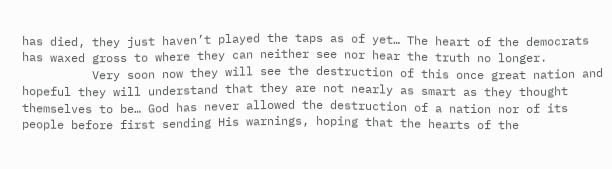has died, they just haven’t played the taps as of yet… The heart of the democrats has waxed gross to where they can neither see nor hear the truth no longer.
          Very soon now they will see the destruction of this once great nation and hopeful they will understand that they are not nearly as smart as they thought themselves to be… God has never allowed the destruction of a nation nor of its people before first sending His warnings, hoping that the hearts of the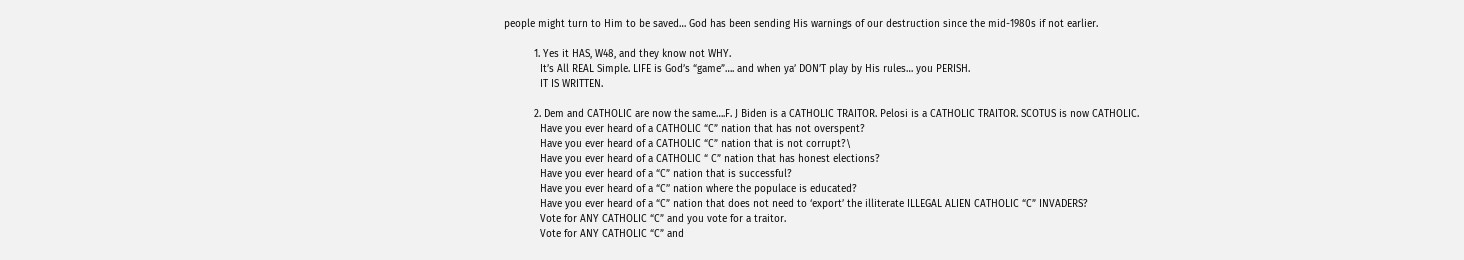people might turn to Him to be saved… God has been sending His warnings of our destruction since the mid-1980s if not earlier.

          1. Yes it HAS, W48, and they know not WHY.
            It’s All REAL Simple. LIFE is God’s “game”…. and when ya’ DON’T play by His rules… you PERISH.
            IT IS WRITTEN.

          2. Dem and CATHOLIC are now the same….F. J Biden is a CATHOLIC TRAITOR. Pelosi is a CATHOLIC TRAITOR. SCOTUS is now CATHOLIC.
            Have you ever heard of a CATHOLIC “C” nation that has not overspent?
            Have you ever heard of a CATHOLIC “C” nation that is not corrupt?\
            Have you ever heard of a CATHOLIC “ C” nation that has honest elections?
            Have you ever heard of a “C” nation that is successful?
            Have you ever heard of a “C’’ nation where the populace is educated?
            Have you ever heard of a “C” nation that does not need to ‘export’ the illiterate ILLEGAL ALIEN CATHOLIC “C” INVADERS?
            Vote for ANY CATHOLIC “C” and you vote for a traitor.
            Vote for ANY CATHOLIC “C” and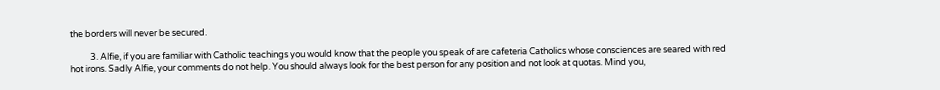the borders will never be secured.

          3. Alfie, if you are familiar with Catholic teachings you would know that the people you speak of are cafeteria Catholics whose consciences are seared with red hot irons. Sadly Alfie, your comments do not help. You should always look for the best person for any position and not look at quotas. Mind you,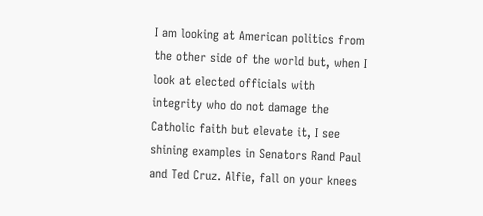I am looking at American politics from the other side of the world but, when I look at elected officials with integrity who do not damage the Catholic faith but elevate it, I see shining examples in Senators Rand Paul and Ted Cruz. Alfie, fall on your knees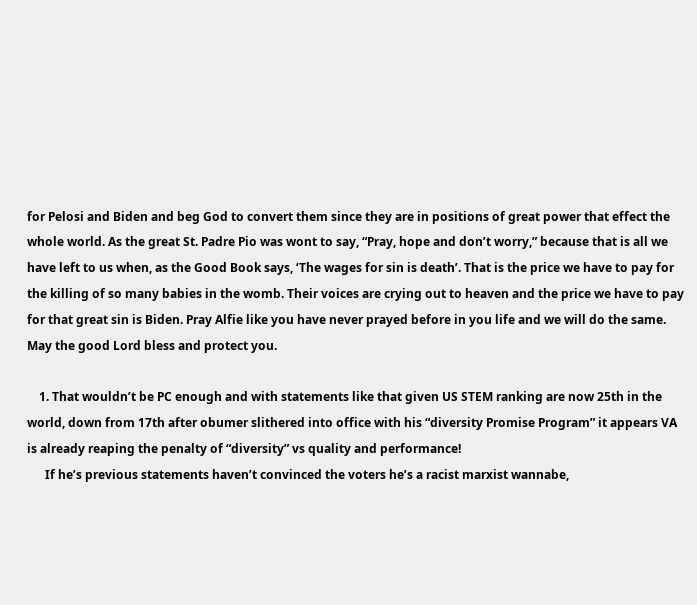for Pelosi and Biden and beg God to convert them since they are in positions of great power that effect the whole world. As the great St. Padre Pio was wont to say, “Pray, hope and don’t worry,” because that is all we have left to us when, as the Good Book says, ‘The wages for sin is death’. That is the price we have to pay for the killing of so many babies in the womb. Their voices are crying out to heaven and the price we have to pay for that great sin is Biden. Pray Alfie like you have never prayed before in you life and we will do the same. May the good Lord bless and protect you.

    1. That wouldn’t be PC enough and with statements like that given US STEM ranking are now 25th in the world, down from 17th after obumer slithered into office with his “diversity Promise Program” it appears VA is already reaping the penalty of “diversity” vs quality and performance!
      If he’s previous statements haven’t convinced the voters he’s a racist marxist wannabe,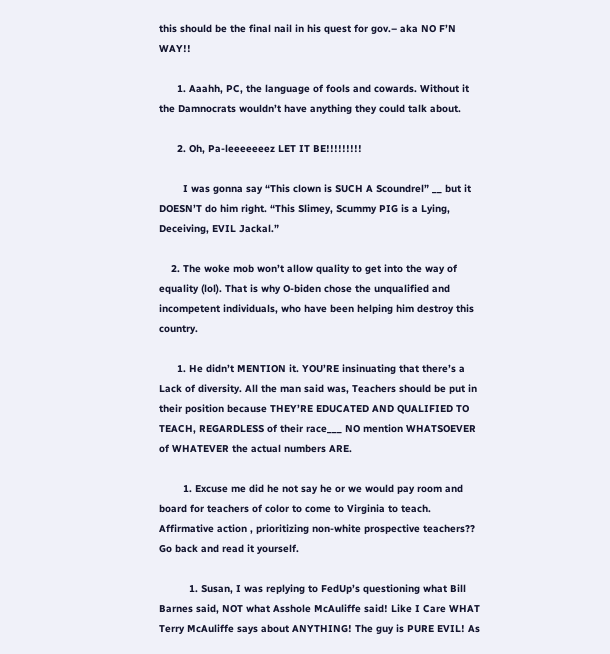this should be the final nail in his quest for gov.– aka NO F’N WAY!!

      1. Aaahh, PC, the language of fools and cowards. Without it the Damnocrats wouldn’t have anything they could talk about.

      2. Oh, Pa-leeeeeeez LET IT BE!!!!!!!!!

        I was gonna say “This clown is SUCH A Scoundrel” __ but it DOESN’T do him right. “This Slimey, Scummy PIG is a Lying, Deceiving, EVIL Jackal.”

    2. The woke mob won’t allow quality to get into the way of equality (lol). That is why O-biden chose the unqualified and incompetent individuals, who have been helping him destroy this country.

      1. He didn’t MENTION it. YOU’RE insinuating that there’s a Lack of diversity. All the man said was, Teachers should be put in their position because THEY’RE EDUCATED AND QUALIFIED TO TEACH, REGARDLESS of their race___ NO mention WHATSOEVER of WHATEVER the actual numbers ARE.

        1. Excuse me did he not say he or we would pay room and board for teachers of color to come to Virginia to teach. Affirmative action , prioritizing non-white prospective teachers?? Go back and read it yourself.

          1. Susan, I was replying to FedUp’s questioning what Bill Barnes said, NOT what Asshole McAuliffe said! Like I Care WHAT Terry McAuliffe says about ANYTHING! The guy is PURE EVIL! As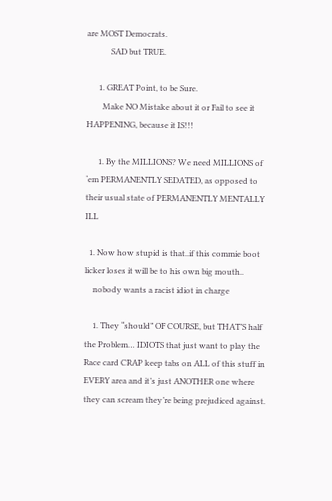are MOST Democrats.
            SAD but TRUE.

      1. GREAT Point, to be Sure.
        Make NO Mistake about it or Fail to see it HAPPENING, because it IS!!!

      1. By the MILLIONS? We need MILLIONS of ‘em PERMANENTLY SEDATED, as opposed to their usual state of PERMANENTLY MENTALLY ILL

  1. Now how stupid is that..if this commie boot licker loses it will be to his own big mouth..
    nobody wants a racist idiot in charge

    1. They “should” OF COURSE, but THAT’S half the Problem… IDIOTS that just want to play the Race card CRAP keep tabs on ALL of this stuff in EVERY area and it’s just ANOTHER one where they can scream they’re being prejudiced against.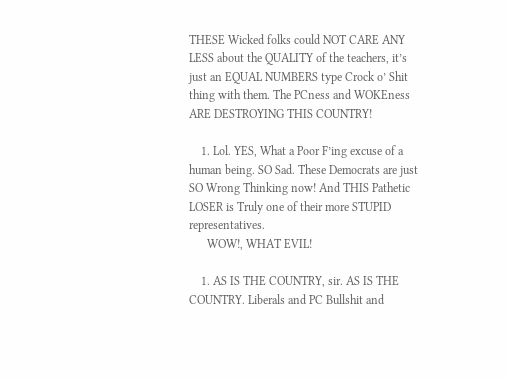THESE Wicked folks could NOT CARE ANY LESS about the QUALITY of the teachers, it’s just an EQUAL NUMBERS type Crock o’ Shit thing with them. The PCness and WOKEness ARE DESTROYING THIS COUNTRY!

    1. Lol. YES, What a Poor F’ing excuse of a human being. SO Sad. These Democrats are just SO Wrong Thinking now! And THIS Pathetic LOSER is Truly one of their more STUPID representatives.
      WOW!, WHAT EVIL!

    1. AS IS THE COUNTRY, sir. AS IS THE COUNTRY. Liberals and PC Bullshit and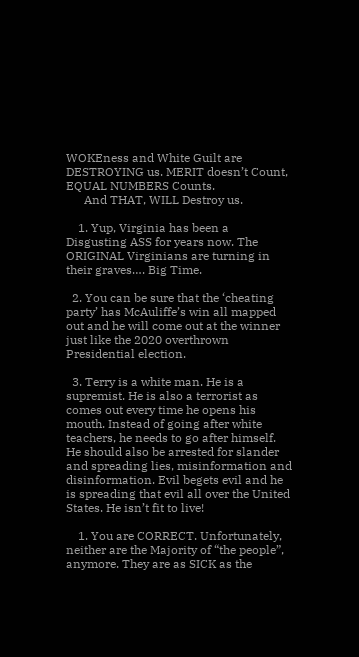WOKEness and White Guilt are DESTROYING us. MERIT doesn’t Count, EQUAL NUMBERS Counts.
      And THAT, WILL Destroy us.

    1. Yup, Virginia has been a Disgusting ASS for years now. The ORIGINAL Virginians are turning in their graves…. Big Time.

  2. You can be sure that the ‘cheating party’ has McAuliffe’s win all mapped out and he will come out at the winner just like the 2020 overthrown Presidential election.

  3. Terry is a white man. He is a supremist. He is also a terrorist as comes out every time he opens his mouth. Instead of going after white teachers, he needs to go after himself. He should also be arrested for slander and spreading lies, misinformation and disinformation. Evil begets evil and he is spreading that evil all over the United States. He isn’t fit to live!

    1. You are CORRECT. Unfortunately, neither are the Majority of “the people”, anymore. They are as SICK as the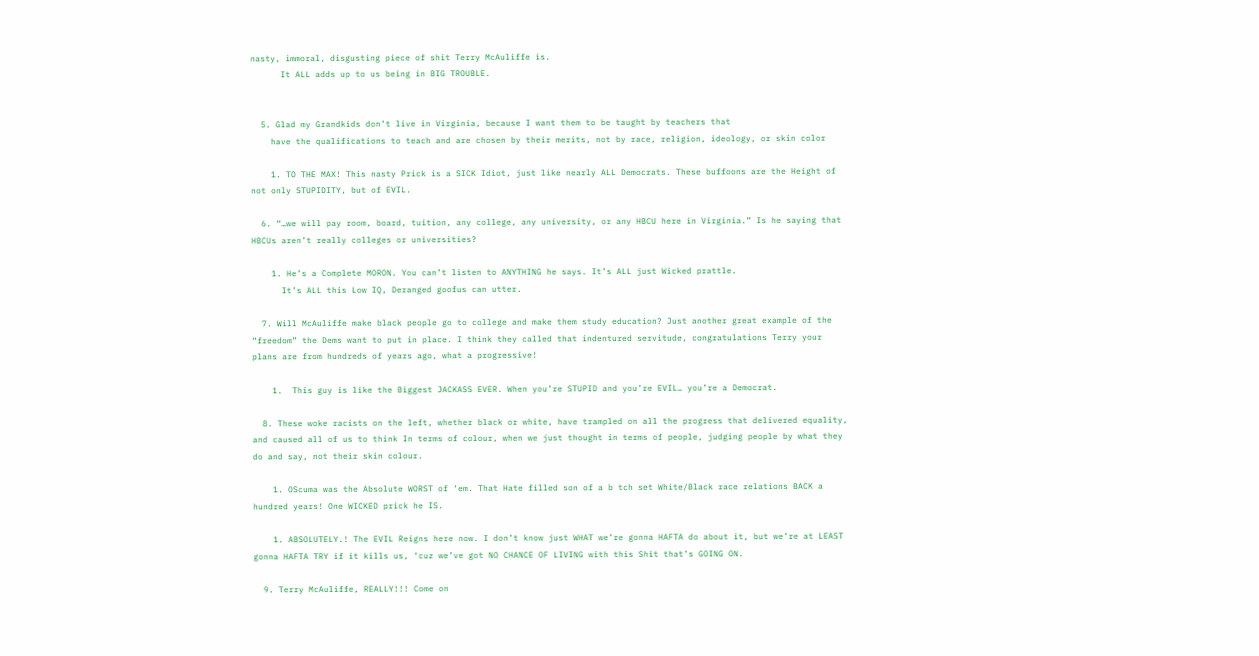nasty, immoral, disgusting piece of shit Terry McAuliffe is.
      It ALL adds up to us being in BIG TROUBLE.


  5. Glad my Grandkids don’t live in Virginia, because I want them to be taught by teachers that
    have the qualifications to teach and are chosen by their merits, not by race, religion, ideology, or skin color

    1. TO THE MAX! This nasty Prick is a SICK Idiot, just like nearly ALL Democrats. These buffoons are the Height of not only STUPIDITY, but of EVIL.

  6. “…we will pay room, board, tuition, any college, any university, or any HBCU here in Virginia.” Is he saying that HBCUs aren’t really colleges or universities?

    1. He’s a Complete MORON. You can’t listen to ANYTHING he says. It’s ALL just Wicked prattle.
      It’s ALL this Low IQ, Deranged goofus can utter.

  7. Will McAuliffe make black people go to college and make them study education? Just another great example of the “freedom” the Dems want to put in place. I think they called that indentured servitude, congratulations Terry your plans are from hundreds of years ago, what a progressive!

    1.  This guy is like the Biggest JACKASS EVER. When you’re STUPID and you’re EVIL… you’re a Democrat.

  8. These woke racists on the left, whether black or white, have trampled on all the progress that delivered equality, and caused all of us to think In terms of colour, when we just thought in terms of people, judging people by what they do and say, not their skin colour.

    1. OScuma was the Absolute WORST of ‘em. That Hate filled son of a b tch set White/Black race relations BACK a hundred years! One WICKED prick he IS.

    1. ABSOLUTELY.! The EVIL Reigns here now. I don’t know just WHAT we’re gonna HAFTA do about it, but we’re at LEAST gonna HAFTA TRY if it kills us, ‘cuz we’ve got NO CHANCE OF LIVING with this Shit that’s GOING ON.

  9. Terry McAuliffe, REALLY!!! Come on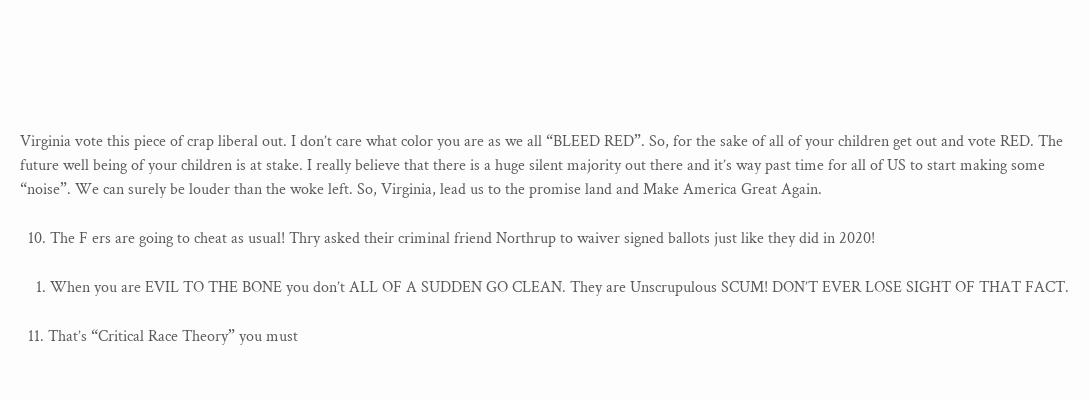Virginia vote this piece of crap liberal out. I don’t care what color you are as we all “BLEED RED”. So, for the sake of all of your children get out and vote RED. The future well being of your children is at stake. I really believe that there is a huge silent majority out there and it’s way past time for all of US to start making some “noise”. We can surely be louder than the woke left. So, Virginia, lead us to the promise land and Make America Great Again.

  10. The F ers are going to cheat as usual! Thry asked their criminal friend Northrup to waiver signed ballots just like they did in 2020!

    1. When you are EVIL TO THE BONE you don’t ALL OF A SUDDEN GO CLEAN. They are Unscrupulous SCUM! DON’T EVER LOSE SIGHT OF THAT FACT.

  11. That’s “Critical Race Theory” you must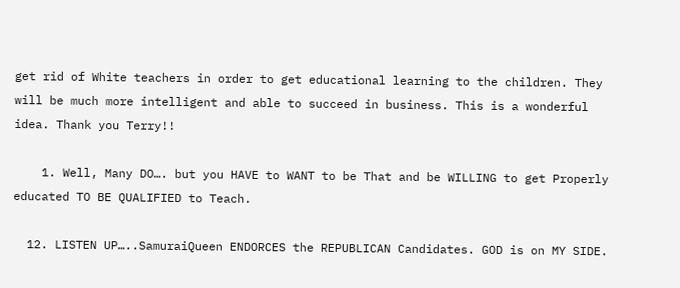get rid of White teachers in order to get educational learning to the children. They will be much more intelligent and able to succeed in business. This is a wonderful idea. Thank you Terry!!

    1. Well, Many DO…. but you HAVE to WANT to be That and be WILLING to get Properly educated TO BE QUALIFIED to Teach.

  12. LISTEN UP…..SamuraiQueen ENDORCES the REPUBLICAN Candidates. GOD is on MY SIDE.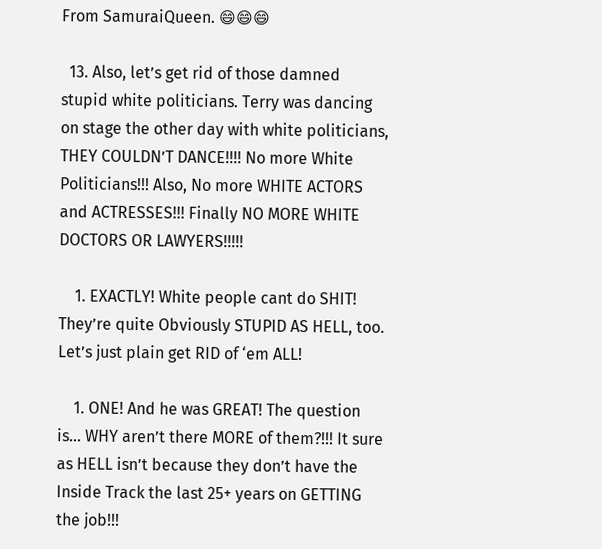From SamuraiQueen. 😄😄😄

  13. Also, let’s get rid of those damned stupid white politicians. Terry was dancing on stage the other day with white politicians, THEY COULDN’T DANCE!!!! No more White Politicians!!! Also, No more WHITE ACTORS and ACTRESSES!!! Finally NO MORE WHITE DOCTORS OR LAWYERS!!!!!

    1. EXACTLY! White people cant do SHIT! They’re quite Obviously STUPID AS HELL, too. Let’s just plain get RID of ‘em ALL!

    1. ONE! And he was GREAT! The question is… WHY aren’t there MORE of them?!!! It sure as HELL isn’t because they don’t have the Inside Track the last 25+ years on GETTING the job!!!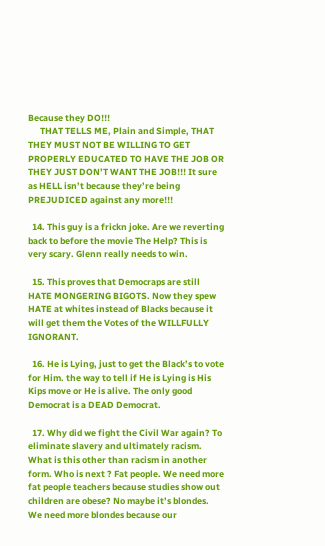Because they DO!!!
      THAT TELLS ME, Plain and Simple, THAT THEY MUST NOT BE WILLING TO GET PROPERLY EDUCATED TO HAVE THE JOB OR THEY JUST DON’T WANT THE JOB!!! It sure as HELL isn’t because they’re being PREJUDICED against any more!!!

  14. This guy is a frickn joke. Are we reverting back to before the movie The Help? This is very scary. Glenn really needs to win.

  15. This proves that Democraps are still HATE MONGERING BIGOTS. Now they spew HATE at whites instead of Blacks because it will get them the Votes of the WILLFULLY IGNORANT.

  16. He is Lying, just to get the Black’s to vote for Him. the way to tell if He is Lying is His Kips move or He is alive. The only good Democrat is a DEAD Democrat.

  17. Why did we fight the Civil War again? To eliminate slavery and ultimately racism. What is this other than racism in another form. Who is next ? Fat people. We need more fat people teachers because studies show out children are obese? No maybe it’s blondes. We need more blondes because our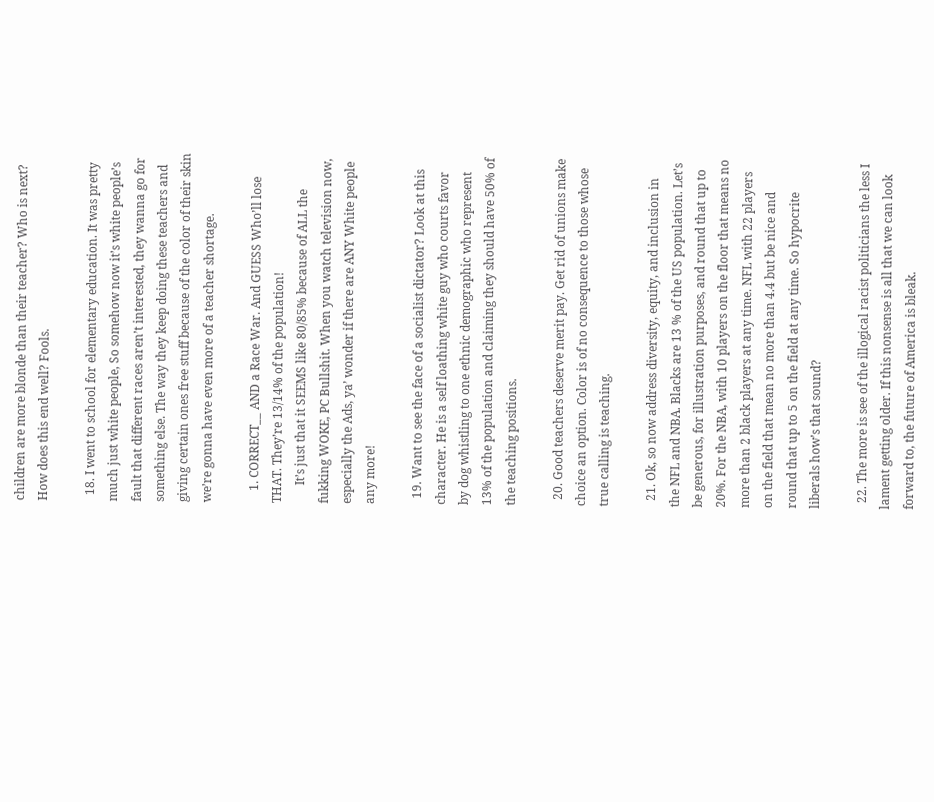children are more blonde than their teacher? Who is next? How does this end well? Fools.

  18. I went to school for elementary education. It was pretty much just white people, So somehow now it’s white people’s fault that different races aren’t interested, they wanna go for something else. The way they keep doing these teachers and giving certain ones free stuff because of the color of their skin we’re gonna have even more of a teacher shortage.

    1. CORRECT__ AND a Race War. And GUESS Who’ll lose THAT. They’re 13/14% of the population!
      It’s just that it SEEMS like 80/85% because of ALL the fukking WOKE, PC Bullshit. When you watch television now, especially the Ads, ya’ wonder if there are ANY White people any more!

  19. Want to see the face of a socialist dictator? Look at this character. He is a self loathing white guy who courts favor by dog whistling to one ethnic demographic who represent 13% of the population and claiming they should have 50% of the teaching positions.

  20. Good teachers deserve merit pay. Get rid of unions make choice an option. Color is of no consequence to those whose true calling is teaching.

  21. Ok, so now address diversity, equity, and inclusion in the NFL and NBA. Blacks are 13 % of the US population. Let’s be generous, for illustration purposes, and round that up to 20%. For the NBA, with 10 players on the floor that means no more than 2 black players at any time. NFL with 22 players on the field that mean no more than 4.4 but be nice and round that up to 5 on the field at any time. So hypocrite liberals how’s that sound?

  22. The more is see of the illogical racist politicians the less I lament getting older. If this nonsense is all that we can look forward to, the future of America is bleak.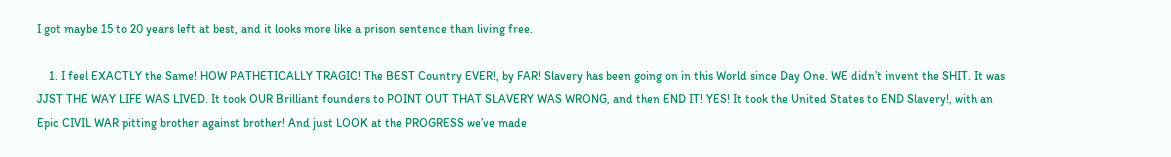I got maybe 15 to 20 years left at best, and it looks more like a prison sentence than living free.

    1. I feel EXACTLY the Same! HOW PATHETICALLY TRAGIC! The BEST Country EVER!, by FAR! Slavery has been going on in this World since Day One. WE didn’t invent the SHIT. It was JJST THE WAY LIFE WAS LIVED. It took OUR Brilliant founders to POINT OUT THAT SLAVERY WAS WRONG, and then END IT! YES! It took the United States to END Slavery!, with an Epic CIVIL WAR pitting brother against brother! And just LOOK at the PROGRESS we’ve made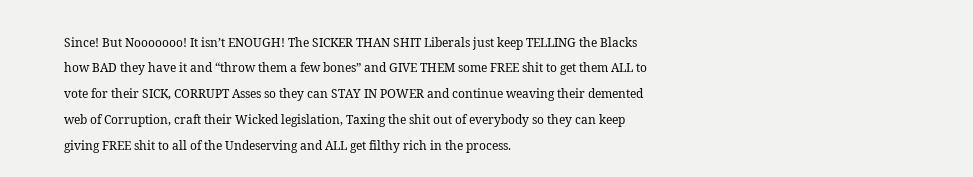Since! But Nooooooo! It isn’t ENOUGH! The SICKER THAN SHIT Liberals just keep TELLING the Blacks how BAD they have it and “throw them a few bones” and GIVE THEM some FREE shit to get them ALL to vote for their SICK, CORRUPT Asses so they can STAY IN POWER and continue weaving their demented web of Corruption, craft their Wicked legislation, Taxing the shit out of everybody so they can keep giving FREE shit to all of the Undeserving and ALL get filthy rich in the process.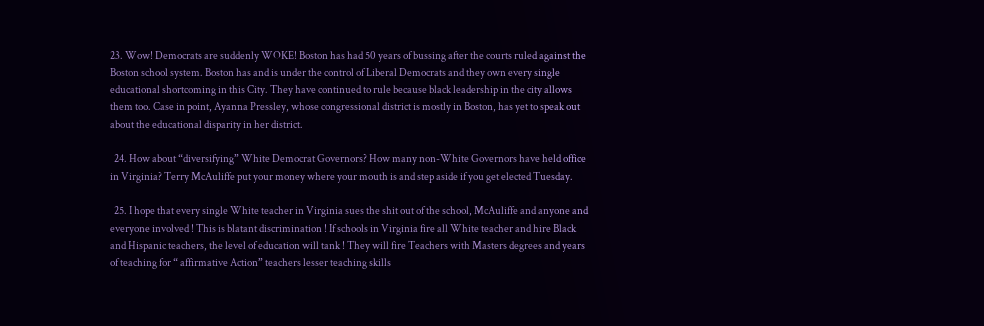23. Wow! Democrats are suddenly WOKE! Boston has had 50 years of bussing after the courts ruled against the Boston school system. Boston has and is under the control of Liberal Democrats and they own every single educational shortcoming in this City. They have continued to rule because black leadership in the city allows them too. Case in point, Ayanna Pressley, whose congressional district is mostly in Boston, has yet to speak out about the educational disparity in her district.

  24. How about “diversifying” White Democrat Governors? How many non-White Governors have held office in Virginia? Terry McAuliffe put your money where your mouth is and step aside if you get elected Tuesday.

  25. I hope that every single White teacher in Virginia sues the shit out of the school, McAuliffe and anyone and everyone involved ! This is blatant discrimination ! If schools in Virginia fire all White teacher and hire Black and Hispanic teachers, the level of education will tank ! They will fire Teachers with Masters degrees and years of teaching for “ affirmative Action” teachers lesser teaching skills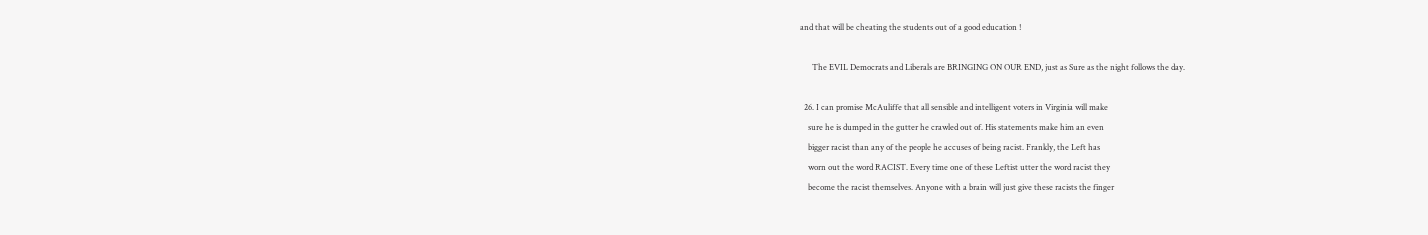and that will be cheating the students out of a good education !

      The EVIL Democrats and Liberals are BRINGING ON OUR END, just as Sure as the night follows the day.

  26. I can promise McAuliffe that all sensible and intelligent voters in Virginia will make
    sure he is dumped in the gutter he crawled out of. His statements make him an even
    bigger racist than any of the people he accuses of being racist. Frankly, the Left has
    worn out the word RACIST. Every time one of these Leftist utter the word racist they
    become the racist themselves. Anyone with a brain will just give these racists the finger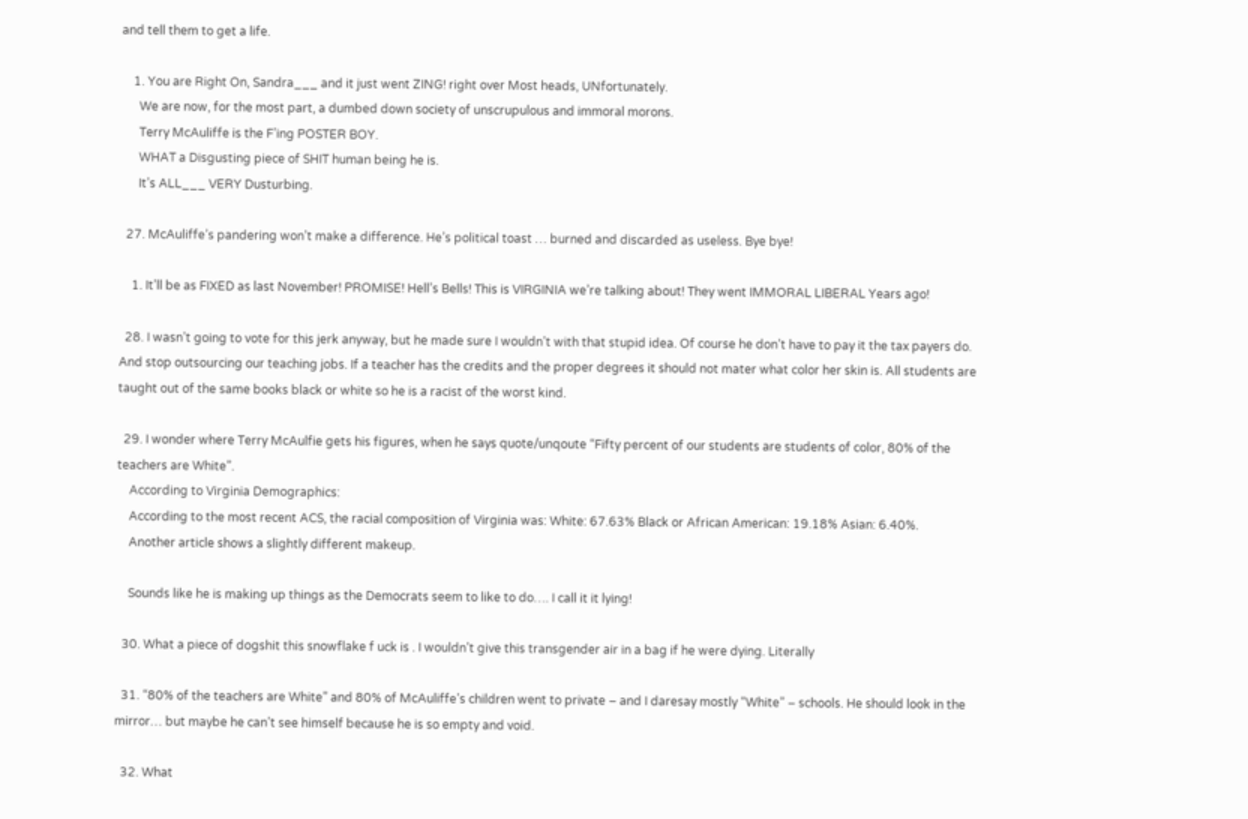and tell them to get a life.

    1. You are Right On, Sandra___ and it just went ZING! right over Most heads, UNfortunately.
      We are now, for the most part, a dumbed down society of unscrupulous and immoral morons.
      Terry McAuliffe is the F’ing POSTER BOY.
      WHAT a Disgusting piece of SHIT human being he is.
      It’s ALL___ VERY Dusturbing.

  27. McAuliffe’s pandering won’t make a difference. He’s political toast … burned and discarded as useless. Bye bye!

    1. It’ll be as FIXED as last November! PROMISE! Hell’s Bells! This is VIRGINIA we’re talking about! They went IMMORAL LIBERAL Years ago!

  28. I wasn’t going to vote for this jerk anyway, but he made sure I wouldn’t with that stupid idea. Of course he don’t have to pay it the tax payers do. And stop outsourcing our teaching jobs. If a teacher has the credits and the proper degrees it should not mater what color her skin is. All students are taught out of the same books black or white so he is a racist of the worst kind.

  29. I wonder where Terry McAulfie gets his figures, when he says quote/unqoute “Fifty percent of our students are students of color, 80% of the teachers are White”.
    According to Virginia Demographics:
    According to the most recent ACS, the racial composition of Virginia was: White: 67.63% Black or African American: 19.18% Asian: 6.40%.
    Another article shows a slightly different makeup.

    Sounds like he is making up things as the Democrats seem to like to do…. I call it it lying!

  30. What a piece of dogshit this snowflake f uck is . I wouldn’t give this transgender air in a bag if he were dying. Literally

  31. “80% of the teachers are White” and 80% of McAuliffe’s children went to private – and I daresay mostly “White” – schools. He should look in the mirror… but maybe he can’t see himself because he is so empty and void.

  32. What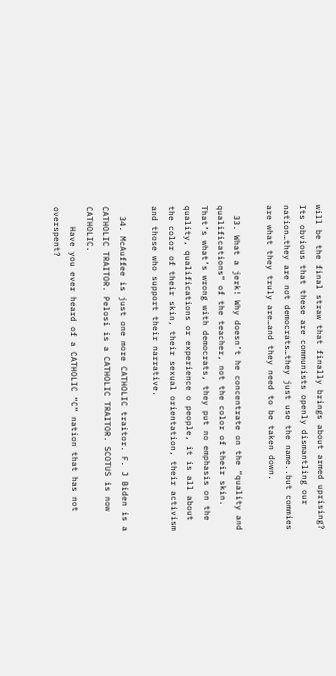will be the final straw that finally brings about armed uprising? Its obvious that these are communists openly dismantling our nation…they are not democrats…they just use the name..but commies are what they truly are…and they need to be taken down.

  33. What a jerk! Why doesn’t he concentrate on the “quality and qualifications” of the teacher, not the color of their skin. That’s what’s wrong with democrats, they put no emphasis on the quality, qualifications or experience o people, it is all about the color of their skin, their sexual orientation, their activism and those who support their narrative.

  34. McAuffee is just one more CATHOLIC traitor. F. J Biden is a CATHOLIC TRAITOR. Pelosi is a CATHOLIC TRAITOR. SCOTUS is now CATHOLIC.
    Have you ever heard of a CATHOLIC “C” nation that has not overspent?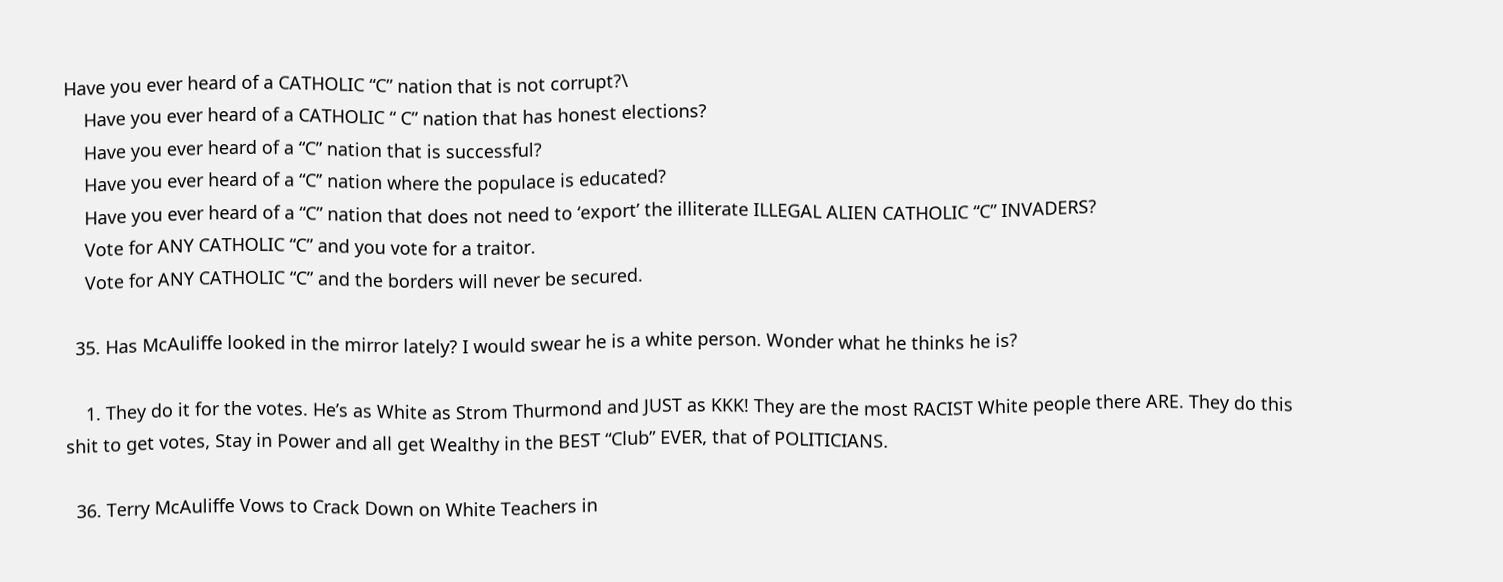Have you ever heard of a CATHOLIC “C” nation that is not corrupt?\
    Have you ever heard of a CATHOLIC “ C” nation that has honest elections?
    Have you ever heard of a “C” nation that is successful?
    Have you ever heard of a “C’’ nation where the populace is educated?
    Have you ever heard of a “C” nation that does not need to ‘export’ the illiterate ILLEGAL ALIEN CATHOLIC “C” INVADERS?
    Vote for ANY CATHOLIC “C” and you vote for a traitor.
    Vote for ANY CATHOLIC “C” and the borders will never be secured.

  35. Has McAuliffe looked in the mirror lately? I would swear he is a white person. Wonder what he thinks he is?

    1. They do it for the votes. He’s as White as Strom Thurmond and JUST as KKK! They are the most RACIST White people there ARE. They do this shit to get votes, Stay in Power and all get Wealthy in the BEST “Club” EVER, that of POLITICIANS.

  36. Terry McAuliffe Vows to Crack Down on White Teachers in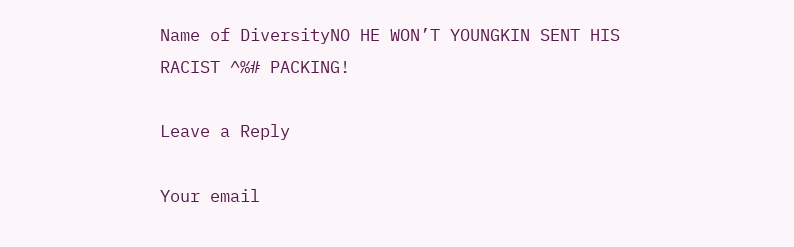Name of DiversityNO HE WON’T YOUNGKIN SENT HIS RACIST ^%# PACKING!

Leave a Reply

Your email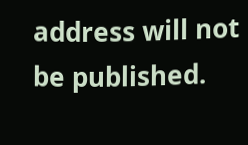address will not be published.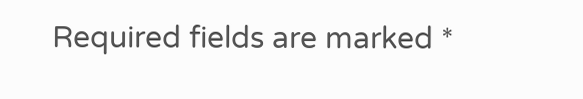Required fields are marked *